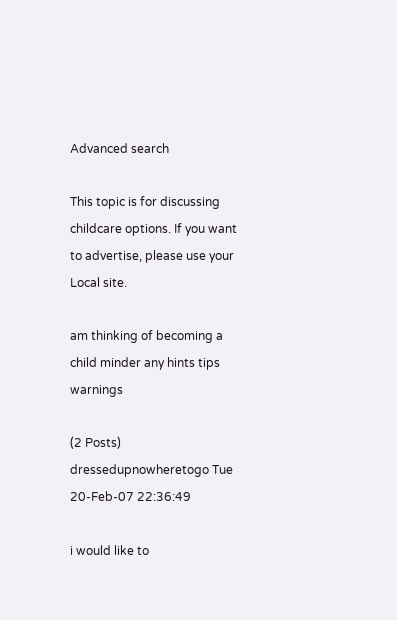Advanced search

This topic is for discussing childcare options. If you want to advertise, please use your Local site.

am thinking of becoming a child minder any hints tips warnings

(2 Posts)
dressedupnowheretogo Tue 20-Feb-07 22:36:49

i would like to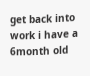get back into work i have a 6month old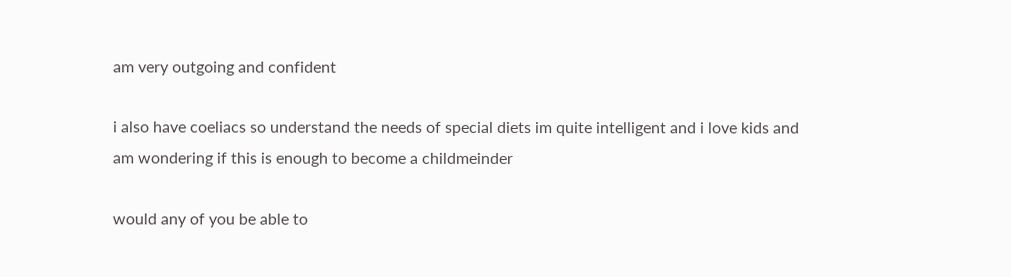am very outgoing and confident

i also have coeliacs so understand the needs of special diets im quite intelligent and i love kids and am wondering if this is enough to become a childmeinder

would any of you be able to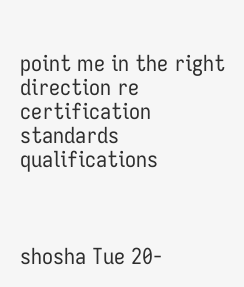point me in the right direction re certification standards qualifications



shosha Tue 20-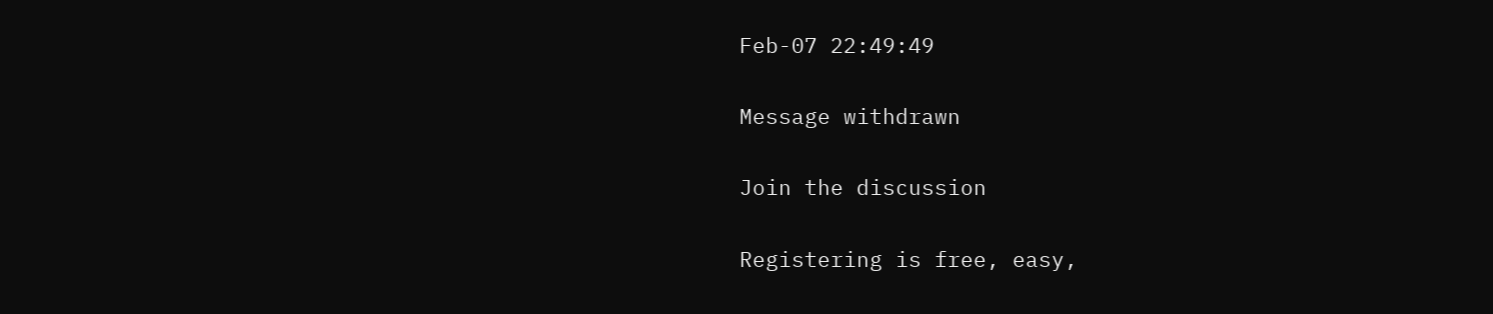Feb-07 22:49:49

Message withdrawn

Join the discussion

Registering is free, easy,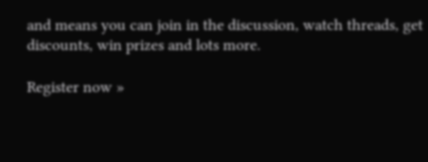and means you can join in the discussion, watch threads, get discounts, win prizes and lots more.

Register now »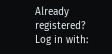Already registered? Log in with: